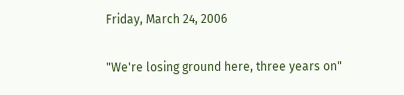Friday, March 24, 2006

"We're losing ground here, three years on"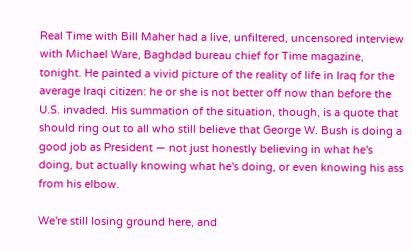Real Time with Bill Maher had a live, unfiltered, uncensored interview with Michael Ware, Baghdad bureau chief for Time magazine, tonight. He painted a vivid picture of the reality of life in Iraq for the average Iraqi citizen: he or she is not better off now than before the U.S. invaded. His summation of the situation, though, is a quote that should ring out to all who still believe that George W. Bush is doing a good job as President — not just honestly believing in what he's doing, but actually knowing what he's doing, or even knowing his ass from his elbow.

We're still losing ground here, and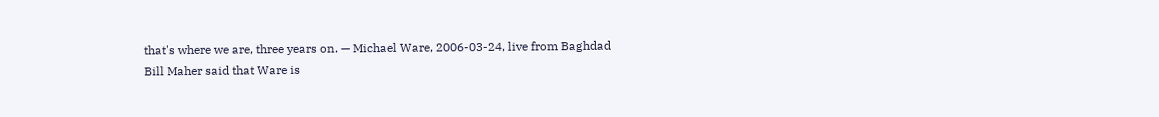that's where we are, three years on. — Michael Ware, 2006-03-24, live from Baghdad
Bill Maher said that Ware is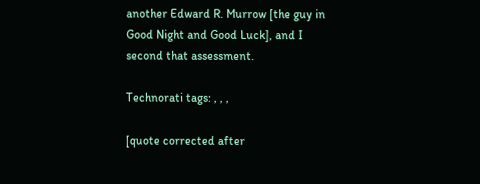another Edward R. Murrow [the guy in Good Night and Good Luck], and I second that assessment.

Technorati tags: , , ,

[quote corrected after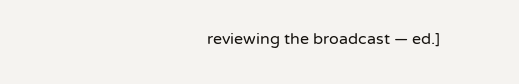reviewing the broadcast — ed.]